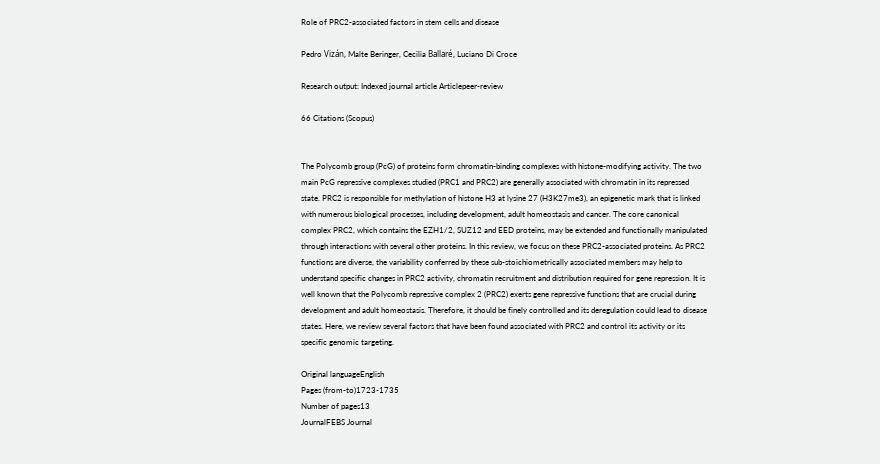Role of PRC2-associated factors in stem cells and disease

Pedro Vizán, Malte Beringer, Cecilia Ballaré, Luciano Di Croce

Research output: Indexed journal article Articlepeer-review

66 Citations (Scopus)


The Polycomb group (PcG) of proteins form chromatin-binding complexes with histone-modifying activity. The two main PcG repressive complexes studied (PRC1 and PRC2) are generally associated with chromatin in its repressed state. PRC2 is responsible for methylation of histone H3 at lysine 27 (H3K27me3), an epigenetic mark that is linked with numerous biological processes, including development, adult homeostasis and cancer. The core canonical complex PRC2, which contains the EZH1/2, SUZ12 and EED proteins, may be extended and functionally manipulated through interactions with several other proteins. In this review, we focus on these PRC2-associated proteins. As PRC2 functions are diverse, the variability conferred by these sub-stoichiometrically associated members may help to understand specific changes in PRC2 activity, chromatin recruitment and distribution required for gene repression. It is well known that the Polycomb repressive complex 2 (PRC2) exerts gene repressive functions that are crucial during development and adult homeostasis. Therefore, it should be finely controlled and its deregulation could lead to disease states. Here, we review several factors that have been found associated with PRC2 and control its activity or its specific genomic targeting.

Original languageEnglish
Pages (from-to)1723-1735
Number of pages13
JournalFEBS Journal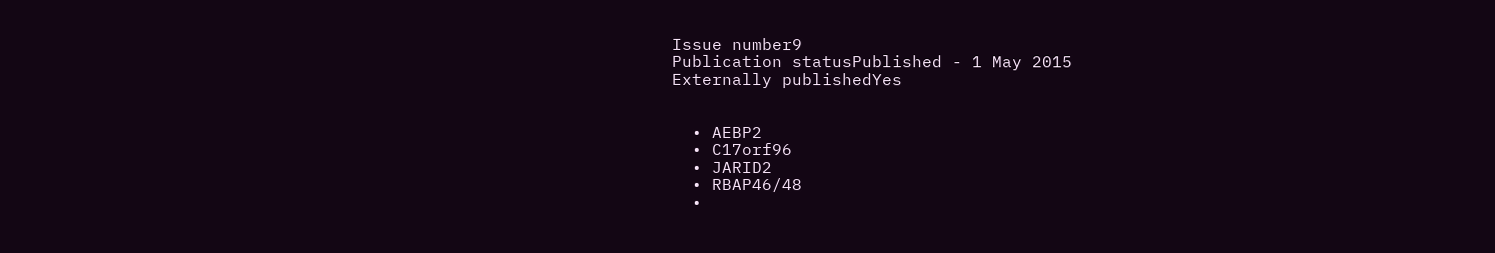Issue number9
Publication statusPublished - 1 May 2015
Externally publishedYes


  • AEBP2
  • C17orf96
  • JARID2
  • RBAP46/48
  •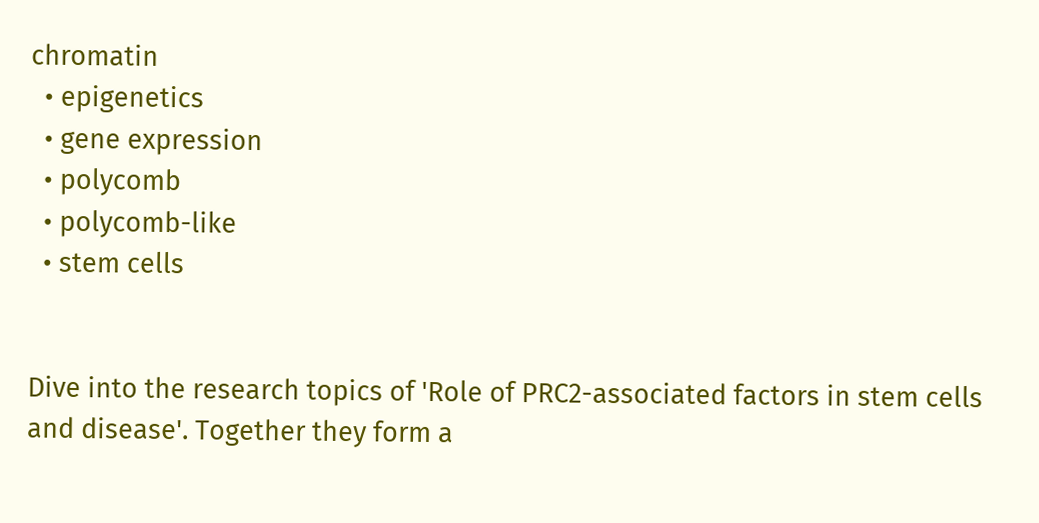chromatin
  • epigenetics
  • gene expression
  • polycomb
  • polycomb-like
  • stem cells


Dive into the research topics of 'Role of PRC2-associated factors in stem cells and disease'. Together they form a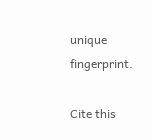unique fingerprint.

Cite this